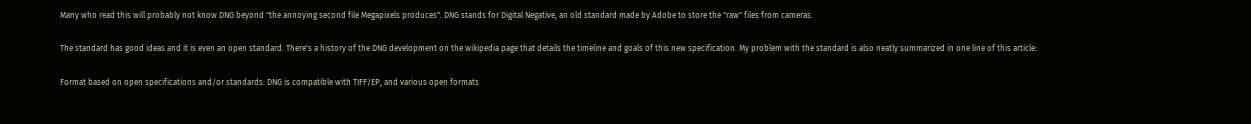Many who read this will probably not know DNG beyond "the annoying second file Megapixels produces". DNG stands for Digital Negative, an old standard made by Adobe to store the "raw" files from cameras.

The standard has good ideas and it is even an open standard. There's a history of the DNG development on the wikipedia page that details the timeline and goals of this new specification. My problem with the standard is also neatly summarized in one line of this article:

Format based on open specifications and/or standards: DNG is compatible with TIFF/EP, and various open formats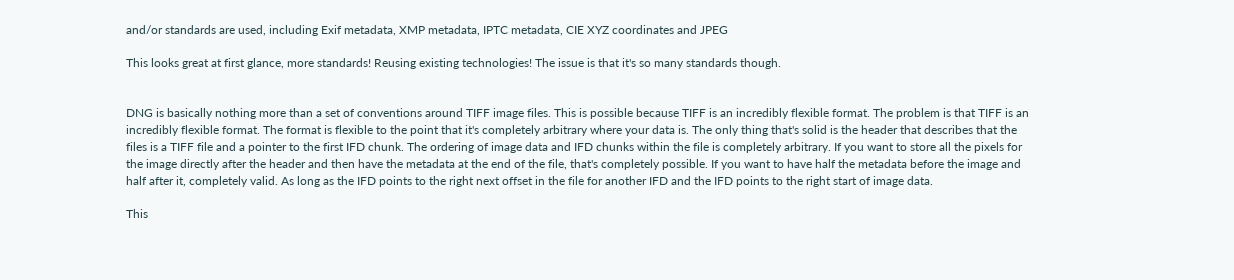and/or standards are used, including Exif metadata, XMP metadata, IPTC metadata, CIE XYZ coordinates and JPEG

This looks great at first glance, more standards! Reusing existing technologies! The issue is that it's so many standards though.


DNG is basically nothing more than a set of conventions around TIFF image files. This is possible because TIFF is an incredibly flexible format. The problem is that TIFF is an incredibly flexible format. The format is flexible to the point that it's completely arbitrary where your data is. The only thing that's solid is the header that describes that the files is a TIFF file and a pointer to the first IFD chunk. The ordering of image data and IFD chunks within the file is completely arbitrary. If you want to store all the pixels for the image directly after the header and then have the metadata at the end of the file, that's completely possible. If you want to have half the metadata before the image and half after it, completely valid. As long as the IFD points to the right next offset in the file for another IFD and the IFD points to the right start of image data.

This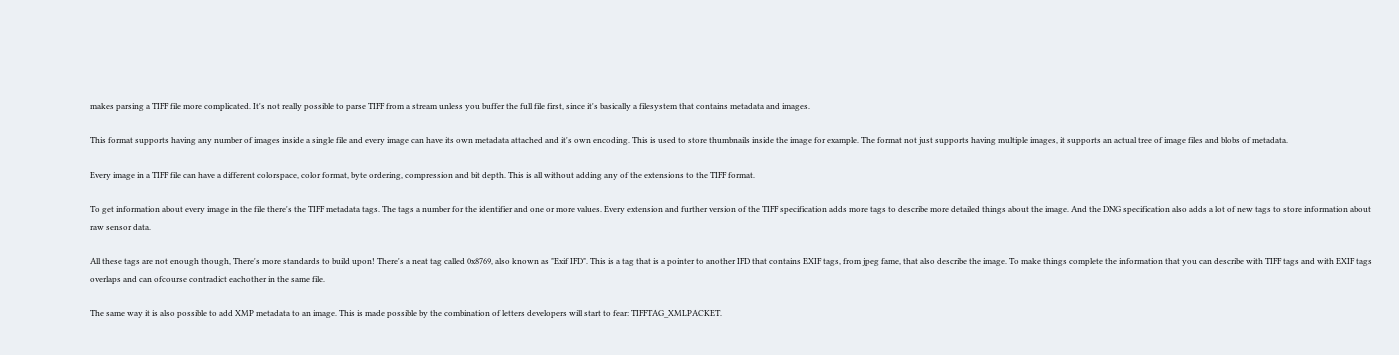makes parsing a TIFF file more complicated. It's not really possible to parse TIFF from a stream unless you buffer the full file first, since it's basically a filesystem that contains metadata and images.

This format supports having any number of images inside a single file and every image can have its own metadata attached and it's own encoding. This is used to store thumbnails inside the image for example. The format not just supports having multiple images, it supports an actual tree of image files and blobs of metadata.

Every image in a TIFF file can have a different colorspace, color format, byte ordering, compression and bit depth. This is all without adding any of the extensions to the TIFF format.

To get information about every image in the file there's the TIFF metadata tags. The tags a number for the identifier and one or more values. Every extension and further version of the TIFF specification adds more tags to describe more detailed things about the image. And the DNG specification also adds a lot of new tags to store information about raw sensor data.

All these tags are not enough though, There's more standards to build upon! There's a neat tag called 0x8769, also known as "Exif IFD". This is a tag that is a pointer to another IFD that contains EXIF tags, from jpeg fame, that also describe the image. To make things complete the information that you can describe with TIFF tags and with EXIF tags overlaps and can ofcourse contradict eachother in the same file.

The same way it is also possible to add XMP metadata to an image. This is made possible by the combination of letters developers will start to fear: TIFFTAG_XMLPACKET.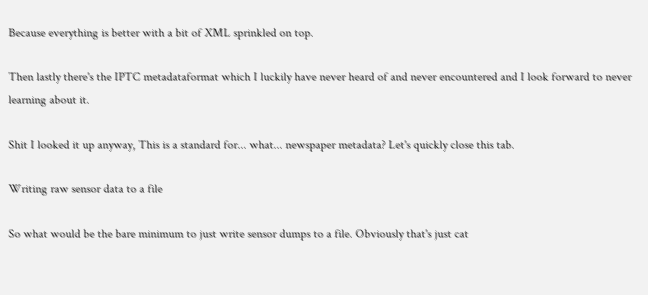Because everything is better with a bit of XML sprinkled on top.

Then lastly there's the IPTC metadataformat which I luckily have never heard of and never encountered and I look forward to never learning about it.

Shit I looked it up anyway, This is a standard for... what... newspaper metadata? Let's quickly close this tab.

Writing raw sensor data to a file

So what would be the bare minimum to just write sensor dumps to a file. Obviously that's just cat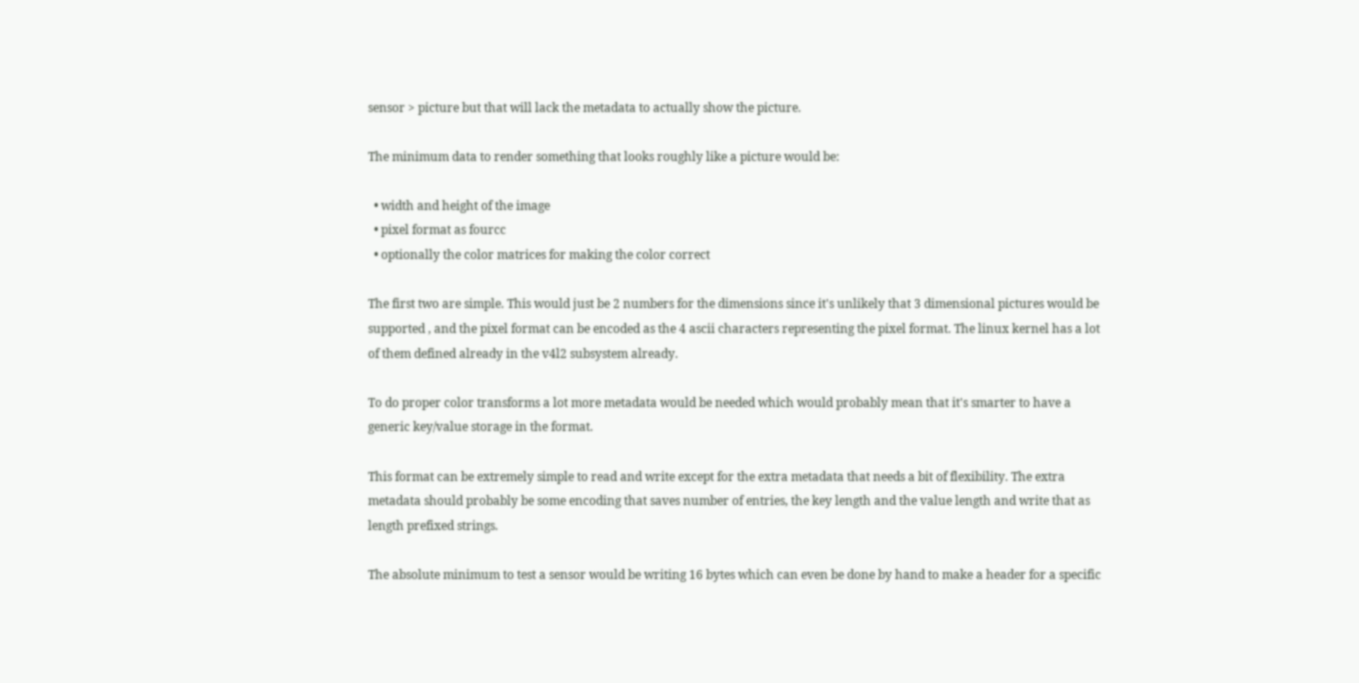sensor > picture but that will lack the metadata to actually show the picture.

The minimum data to render something that looks roughly like a picture would be:

  • width and height of the image
  • pixel format as fourcc
  • optionally the color matrices for making the color correct

The first two are simple. This would just be 2 numbers for the dimensions since it's unlikely that 3 dimensional pictures would be supported , and the pixel format can be encoded as the 4 ascii characters representing the pixel format. The linux kernel has a lot of them defined already in the v4l2 subsystem already.

To do proper color transforms a lot more metadata would be needed which would probably mean that it's smarter to have a generic key/value storage in the format.

This format can be extremely simple to read and write except for the extra metadata that needs a bit of flexibility. The extra metadata should probably be some encoding that saves number of entries, the key length and the value length and write that as length prefixed strings.

The absolute minimum to test a sensor would be writing 16 bytes which can even be done by hand to make a header for a specific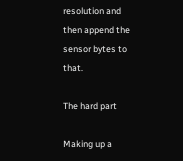resolution and then append the sensor bytes to that.

The hard part

Making up a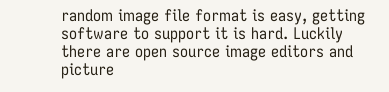random image file format is easy, getting software to support it is hard. Luckily there are open source image editors and picture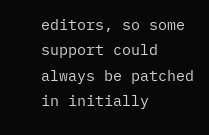editors, so some support could always be patched in initially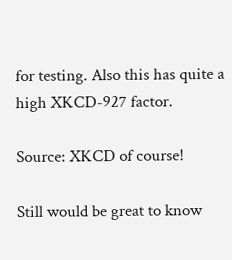for testing. Also this has quite a high XKCD-927 factor.

Source: XKCD of course!

Still would be great to know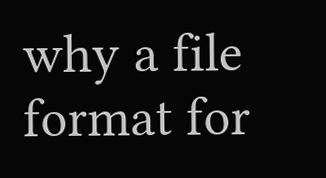why a file format for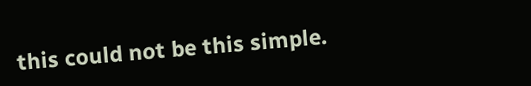this could not be this simple.